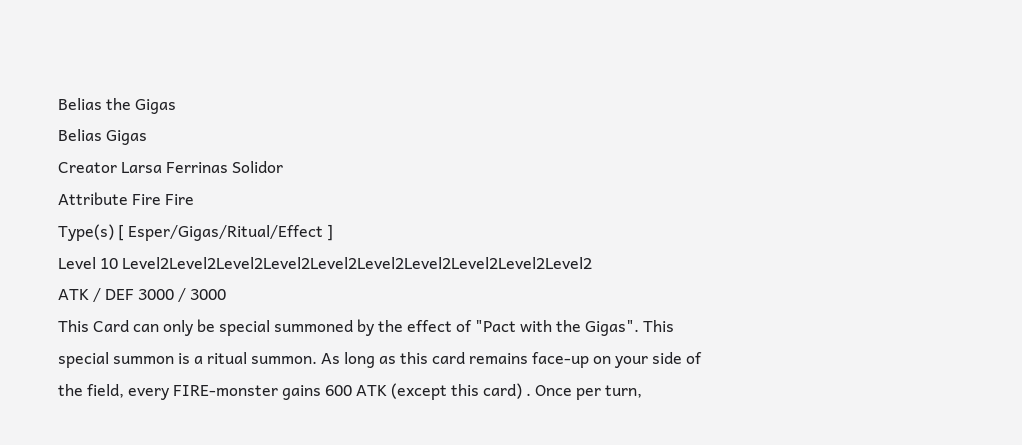Belias the Gigas
Belias Gigas
Creator Larsa Ferrinas Solidor
Attribute Fire Fire
Type(s) [ Esper/Gigas/Ritual/Effect ]
Level 10 Level2Level2Level2Level2Level2Level2Level2Level2Level2Level2
ATK / DEF 3000 / 3000
This Card can only be special summoned by the effect of "Pact with the Gigas". This special summon is a ritual summon. As long as this card remains face-up on your side of the field, every FIRE-monster gains 600 ATK (except this card) . Once per turn,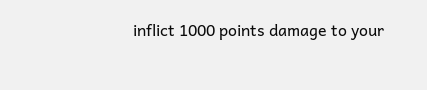inflict 1000 points damage to your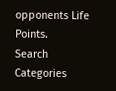opponents Life Points.
Search Categories